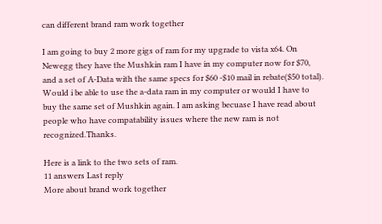can different brand ram work together

I am going to buy 2 more gigs of ram for my upgrade to vista x64. On Newegg they have the Mushkin ram I have in my computer now for $70, and a set of A-Data with the same specs for $60 -$10 mail in rebate($50 total). Would i be able to use the a-data ram in my computer or would I have to buy the same set of Mushkin again. I am asking becuase I have read about people who have compatability issues where the new ram is not recognized.Thanks.

Here is a link to the two sets of ram.
11 answers Last reply
More about brand work together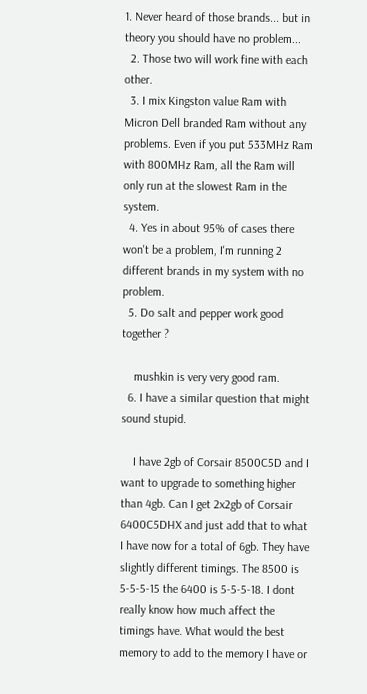1. Never heard of those brands... but in theory you should have no problem...
  2. Those two will work fine with each other.
  3. I mix Kingston value Ram with Micron Dell branded Ram without any problems. Even if you put 533MHz Ram with 800MHz Ram, all the Ram will only run at the slowest Ram in the system.
  4. Yes in about 95% of cases there won't be a problem, I'm running 2 different brands in my system with no problem.
  5. Do salt and pepper work good together ?

    mushkin is very very good ram.
  6. I have a similar question that might sound stupid.

    I have 2gb of Corsair 8500C5D and I want to upgrade to something higher than 4gb. Can I get 2x2gb of Corsair 6400C5DHX and just add that to what I have now for a total of 6gb. They have slightly different timings. The 8500 is 5-5-5-15 the 6400 is 5-5-5-18. I dont really know how much affect the timings have. What would the best memory to add to the memory I have or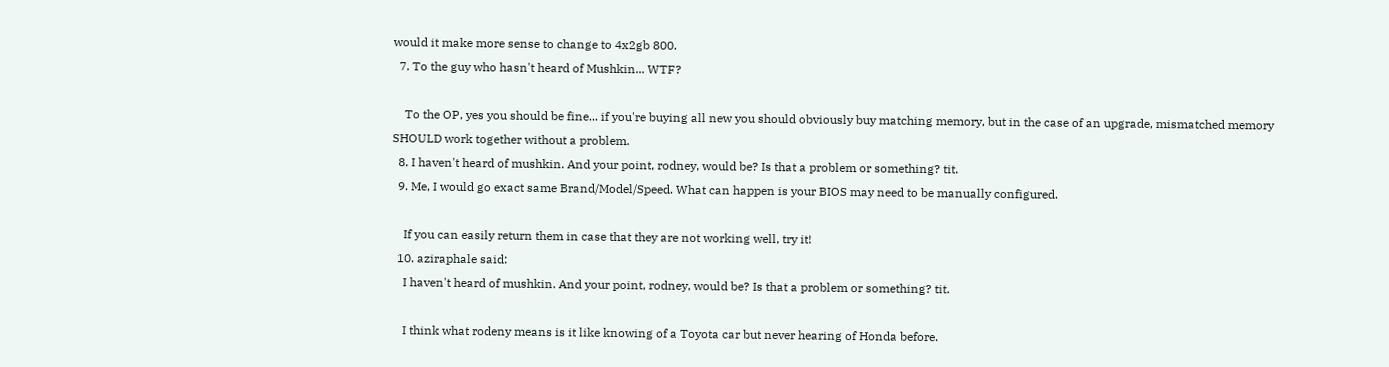would it make more sense to change to 4x2gb 800.
  7. To the guy who hasn't heard of Mushkin... WTF?

    To the OP, yes you should be fine... if you're buying all new you should obviously buy matching memory, but in the case of an upgrade, mismatched memory SHOULD work together without a problem.
  8. I haven't heard of mushkin. And your point, rodney, would be? Is that a problem or something? tit.
  9. Me, I would go exact same Brand/Model/Speed. What can happen is your BIOS may need to be manually configured.

    If you can easily return them in case that they are not working well, try it!
  10. aziraphale said:
    I haven't heard of mushkin. And your point, rodney, would be? Is that a problem or something? tit.

    I think what rodeny means is it like knowing of a Toyota car but never hearing of Honda before.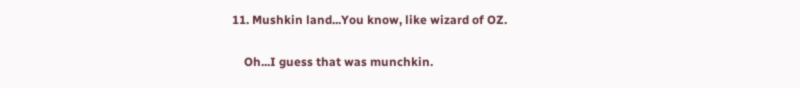11. Mushkin land...You know, like wizard of OZ.

    Oh...I guess that was munchkin.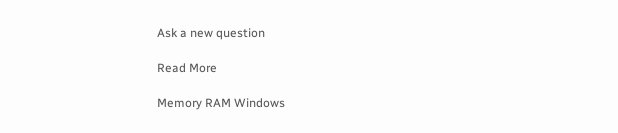Ask a new question

Read More

Memory RAM Windows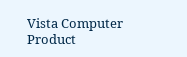Vista Computer Product